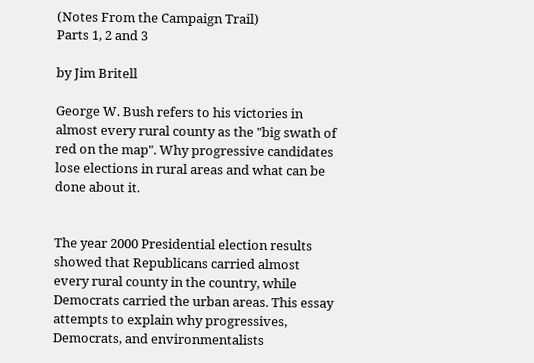(Notes From the Campaign Trail)
Parts 1, 2 and 3

by Jim Britell

George W. Bush refers to his victories in almost every rural county as the "big swath of red on the map". Why progressive candidates lose elections in rural areas and what can be done about it.


The year 2000 Presidential election results showed that Republicans carried almost every rural county in the country, while Democrats carried the urban areas. This essay attempts to explain why progressives, Democrats, and environmentalists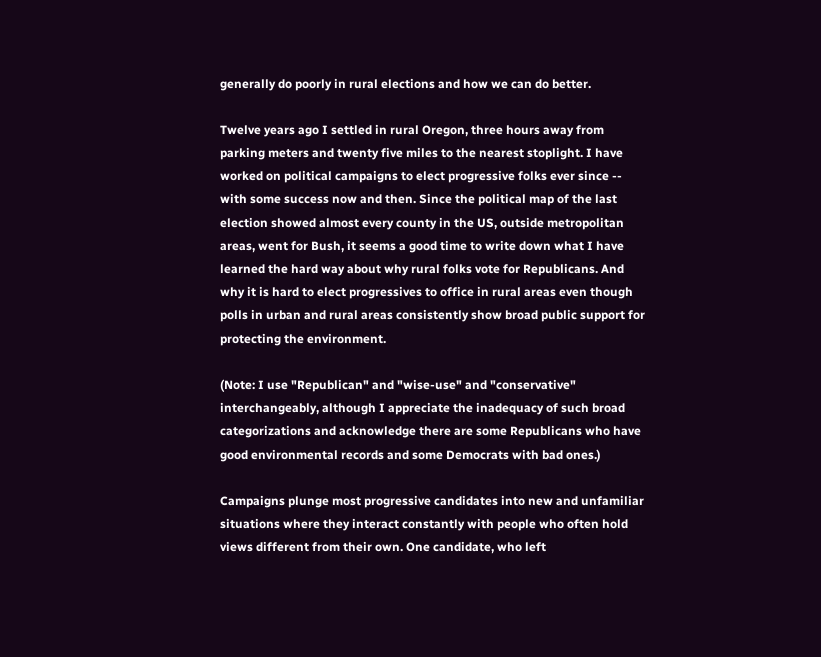generally do poorly in rural elections and how we can do better.

Twelve years ago I settled in rural Oregon, three hours away from parking meters and twenty five miles to the nearest stoplight. I have worked on political campaigns to elect progressive folks ever since -- with some success now and then. Since the political map of the last election showed almost every county in the US, outside metropolitan areas, went for Bush, it seems a good time to write down what I have learned the hard way about why rural folks vote for Republicans. And why it is hard to elect progressives to office in rural areas even though polls in urban and rural areas consistently show broad public support for protecting the environment.

(Note: I use "Republican" and "wise-use" and "conservative" interchangeably, although I appreciate the inadequacy of such broad categorizations and acknowledge there are some Republicans who have good environmental records and some Democrats with bad ones.)

Campaigns plunge most progressive candidates into new and unfamiliar situations where they interact constantly with people who often hold views different from their own. One candidate, who left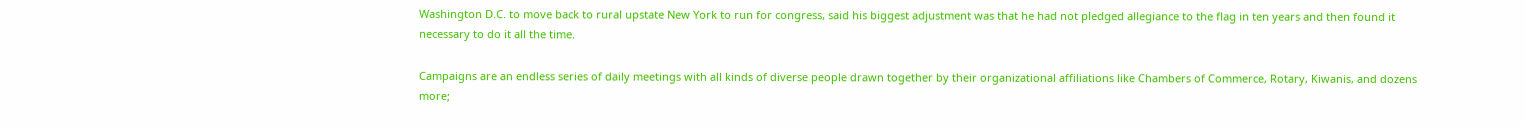Washington D.C. to move back to rural upstate New York to run for congress, said his biggest adjustment was that he had not pledged allegiance to the flag in ten years and then found it necessary to do it all the time.

Campaigns are an endless series of daily meetings with all kinds of diverse people drawn together by their organizational affiliations like Chambers of Commerce, Rotary, Kiwanis, and dozens more;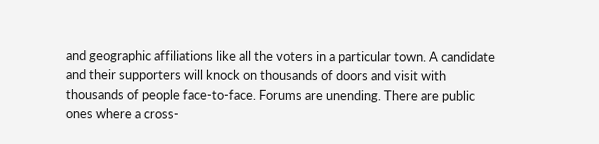and geographic affiliations like all the voters in a particular town. A candidate and their supporters will knock on thousands of doors and visit with thousands of people face-to-face. Forums are unending. There are public ones where a cross-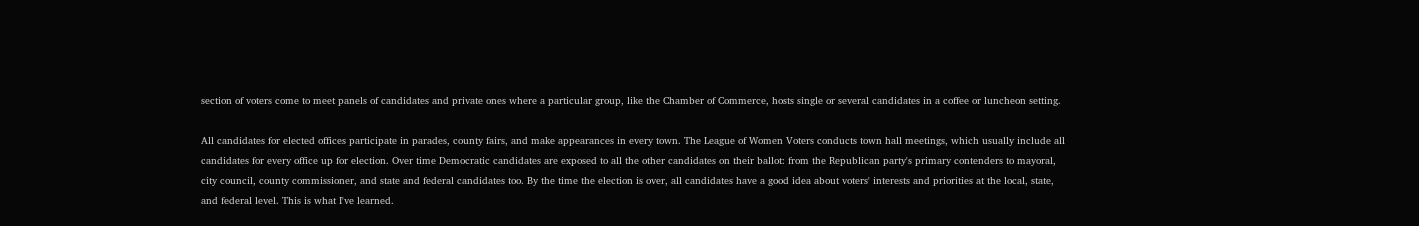section of voters come to meet panels of candidates and private ones where a particular group, like the Chamber of Commerce, hosts single or several candidates in a coffee or luncheon setting.

All candidates for elected offices participate in parades, county fairs, and make appearances in every town. The League of Women Voters conducts town hall meetings, which usually include all candidates for every office up for election. Over time Democratic candidates are exposed to all the other candidates on their ballot: from the Republican party's primary contenders to mayoral, city council, county commissioner, and state and federal candidates too. By the time the election is over, all candidates have a good idea about voters' interests and priorities at the local, state, and federal level. This is what I've learned.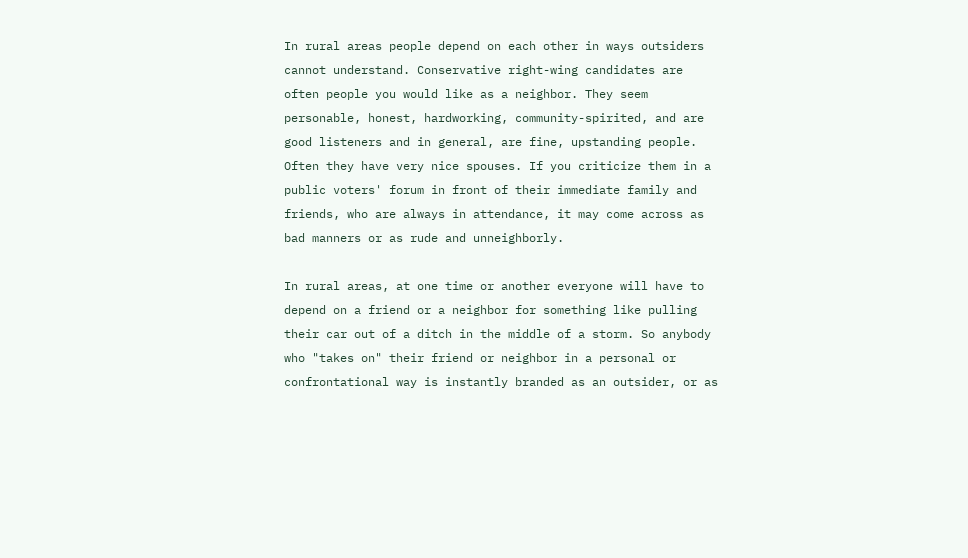In rural areas people depend on each other in ways outsiders cannot understand. Conservative right-wing candidates are often people you would like as a neighbor. They seem personable, honest, hardworking, community-spirited, and are good listeners and in general, are fine, upstanding people. Often they have very nice spouses. If you criticize them in a public voters' forum in front of their immediate family and friends, who are always in attendance, it may come across as bad manners or as rude and unneighborly.

In rural areas, at one time or another everyone will have to depend on a friend or a neighbor for something like pulling their car out of a ditch in the middle of a storm. So anybody who "takes on" their friend or neighbor in a personal or confrontational way is instantly branded as an outsider, or as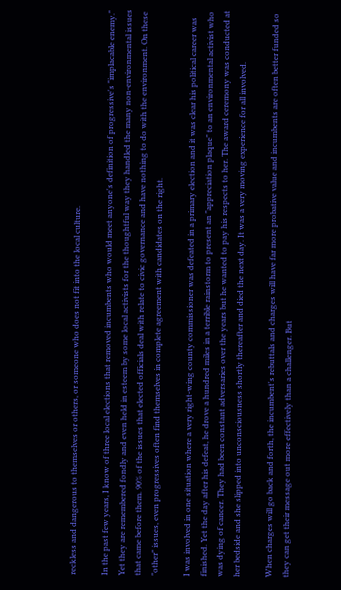reckless and dangerous to themselves or others, or someone who does not fit into the local culture.

In the past few years, I know of three local elections that removed incumbents who would meet anyone's definition of progressive's "implacable enemy." Yet they are remembered fondly and even held in esteem by some local activists for the thoughtful way they handled the many non-environmental issues that came before them. 90% of the issues that elected officials deal with relate to civic governance and have nothing to do with the environment. On these "other" issues, even progressives often find themselves in complete agreement with candidates on the right.

I was involved in one situation where a very right-wing county commissioner was defeated in a primary election and it was clear his political career was finished. Yet the day after his defeat, he drove a hundred miles in a terrible rainstorm to present an "appreciation plaque" to an environmental activist who was dying of cancer. They had been constant adversaries over the years but he wanted to pay his respects to her. The award ceremony was conducted at her bedside and she slipped into unconsciousness shortly thereafter and died the next day. It was a very moving experience for all involved.

When charges will go back and forth, the incumbent's rebuttals and charges will have far more probative value and incumbents are often better funded so they can get their message out more effectively than a challenger. But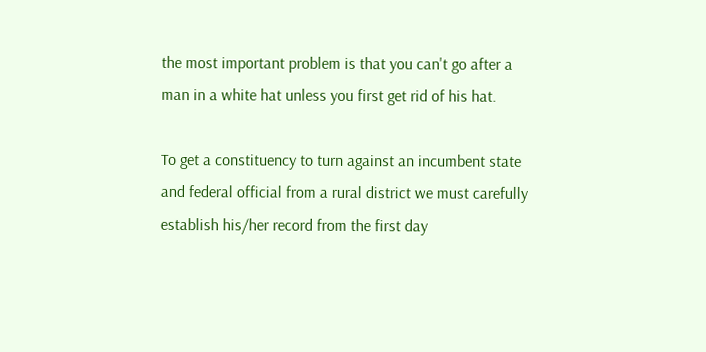the most important problem is that you can't go after a man in a white hat unless you first get rid of his hat.

To get a constituency to turn against an incumbent state and federal official from a rural district we must carefully establish his/her record from the first day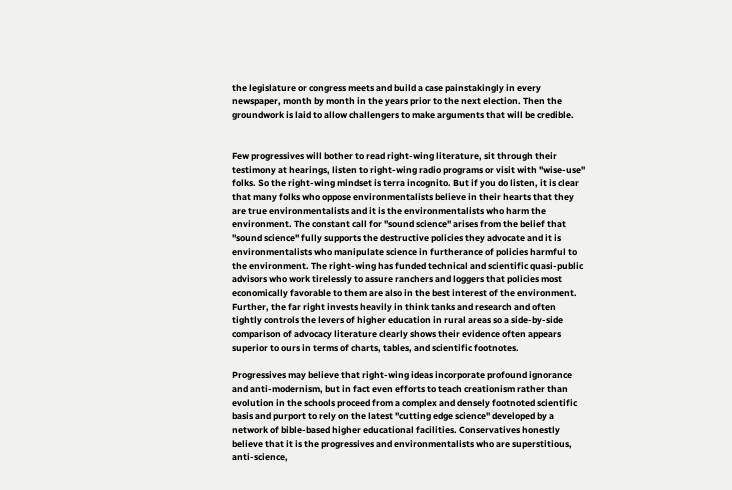the legislature or congress meets and build a case painstakingly in every newspaper, month by month in the years prior to the next election. Then the groundwork is laid to allow challengers to make arguments that will be credible.


Few progressives will bother to read right-wing literature, sit through their testimony at hearings, listen to right-wing radio programs or visit with "wise-use" folks. So the right-wing mindset is terra incognito. But if you do listen, it is clear that many folks who oppose environmentalists believe in their hearts that they are true environmentalists and it is the environmentalists who harm the environment. The constant call for "sound science" arises from the belief that "sound science" fully supports the destructive policies they advocate and it is environmentalists who manipulate science in furtherance of policies harmful to the environment. The right-wing has funded technical and scientific quasi-public advisors who work tirelessly to assure ranchers and loggers that policies most economically favorable to them are also in the best interest of the environment. Further, the far right invests heavily in think tanks and research and often tightly controls the levers of higher education in rural areas so a side-by-side comparison of advocacy literature clearly shows their evidence often appears superior to ours in terms of charts, tables, and scientific footnotes.

Progressives may believe that right-wing ideas incorporate profound ignorance and anti-modernism, but in fact even efforts to teach creationism rather than evolution in the schools proceed from a complex and densely footnoted scientific basis and purport to rely on the latest "cutting edge science" developed by a network of bible-based higher educational facilities. Conservatives honestly believe that it is the progressives and environmentalists who are superstitious, anti-science,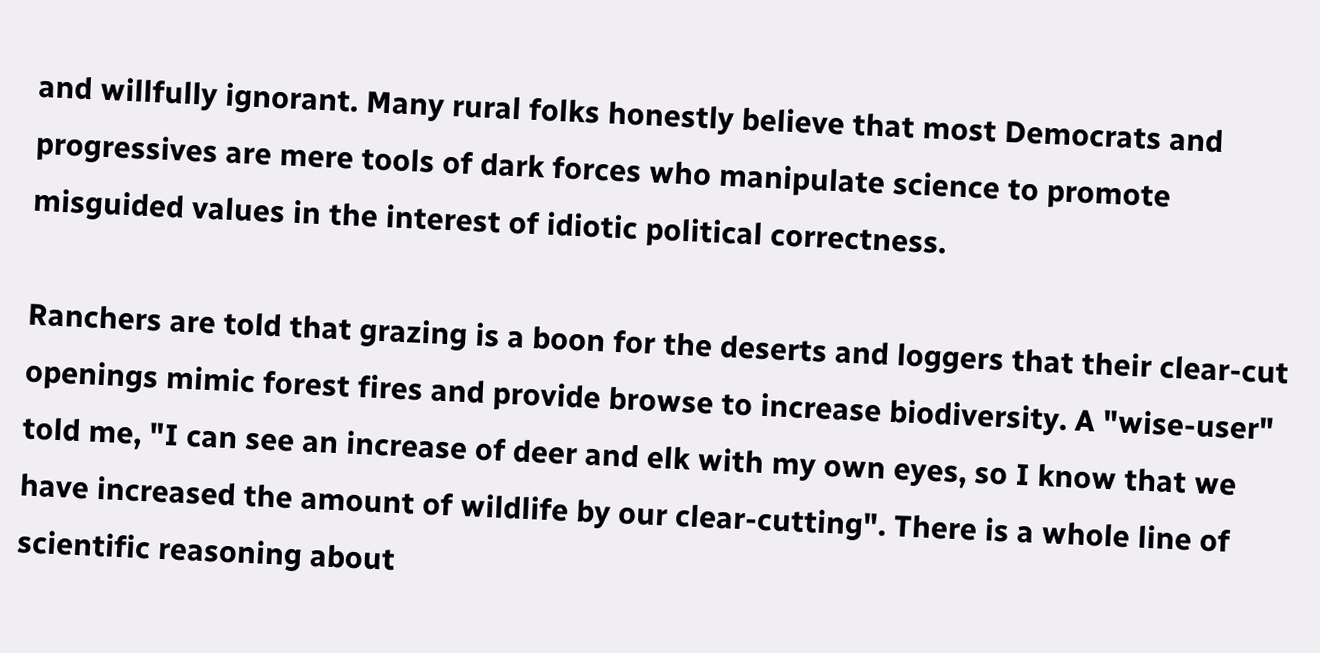and willfully ignorant. Many rural folks honestly believe that most Democrats and progressives are mere tools of dark forces who manipulate science to promote misguided values in the interest of idiotic political correctness.

Ranchers are told that grazing is a boon for the deserts and loggers that their clear-cut openings mimic forest fires and provide browse to increase biodiversity. A "wise-user" told me, "I can see an increase of deer and elk with my own eyes, so I know that we have increased the amount of wildlife by our clear-cutting". There is a whole line of scientific reasoning about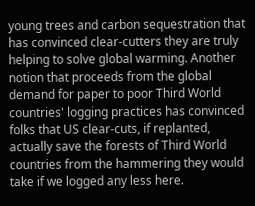young trees and carbon sequestration that has convinced clear-cutters they are truly helping to solve global warming. Another notion that proceeds from the global demand for paper to poor Third World countries' logging practices has convinced folks that US clear-cuts, if replanted, actually save the forests of Third World countries from the hammering they would take if we logged any less here.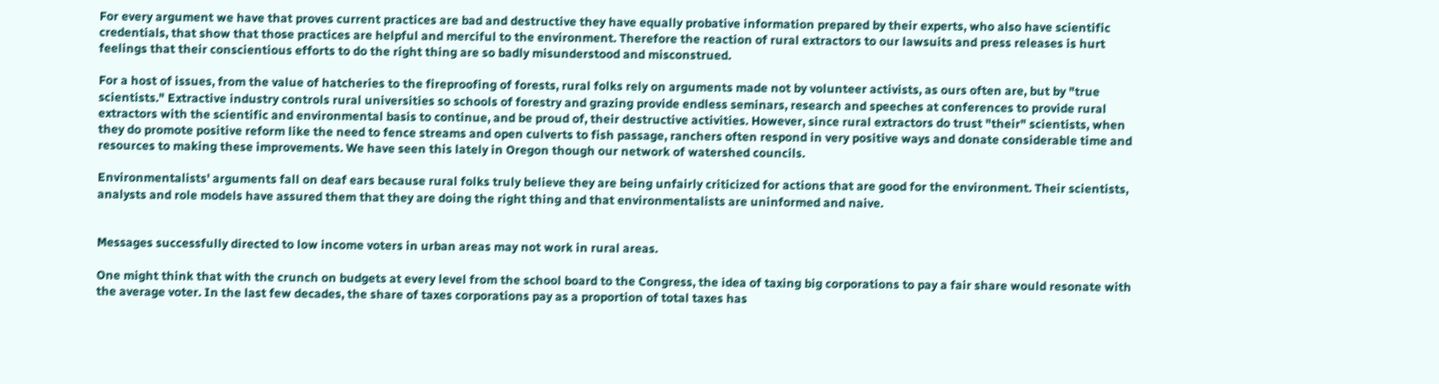For every argument we have that proves current practices are bad and destructive they have equally probative information prepared by their experts, who also have scientific credentials, that show that those practices are helpful and merciful to the environment. Therefore the reaction of rural extractors to our lawsuits and press releases is hurt feelings that their conscientious efforts to do the right thing are so badly misunderstood and misconstrued.

For a host of issues, from the value of hatcheries to the fireproofing of forests, rural folks rely on arguments made not by volunteer activists, as ours often are, but by "true scientists." Extractive industry controls rural universities so schools of forestry and grazing provide endless seminars, research and speeches at conferences to provide rural extractors with the scientific and environmental basis to continue, and be proud of, their destructive activities. However, since rural extractors do trust "their" scientists, when they do promote positive reform like the need to fence streams and open culverts to fish passage, ranchers often respond in very positive ways and donate considerable time and resources to making these improvements. We have seen this lately in Oregon though our network of watershed councils.

Environmentalists' arguments fall on deaf ears because rural folks truly believe they are being unfairly criticized for actions that are good for the environment. Their scientists, analysts and role models have assured them that they are doing the right thing and that environmentalists are uninformed and naive.


Messages successfully directed to low income voters in urban areas may not work in rural areas.

One might think that with the crunch on budgets at every level from the school board to the Congress, the idea of taxing big corporations to pay a fair share would resonate with the average voter. In the last few decades, the share of taxes corporations pay as a proportion of total taxes has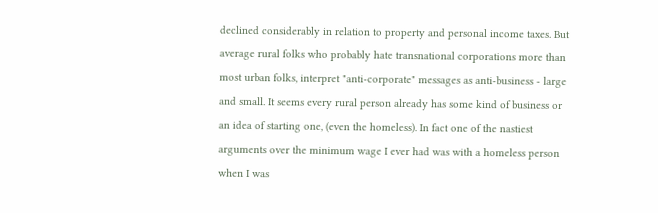declined considerably in relation to property and personal income taxes. But average rural folks who probably hate transnational corporations more than most urban folks, interpret "anti-corporate" messages as anti-business - large and small. It seems every rural person already has some kind of business or an idea of starting one, (even the homeless). In fact one of the nastiest arguments over the minimum wage I ever had was with a homeless person when I was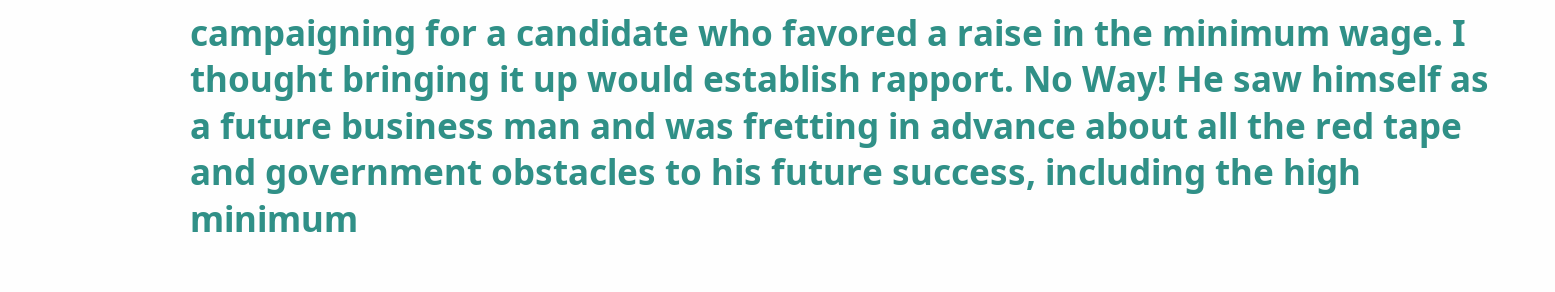campaigning for a candidate who favored a raise in the minimum wage. I thought bringing it up would establish rapport. No Way! He saw himself as a future business man and was fretting in advance about all the red tape and government obstacles to his future success, including the high minimum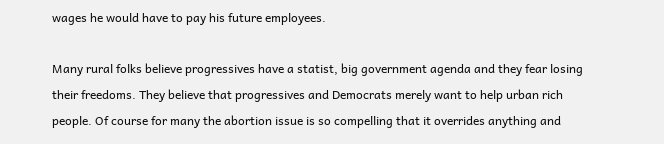wages he would have to pay his future employees.

Many rural folks believe progressives have a statist, big government agenda and they fear losing their freedoms. They believe that progressives and Democrats merely want to help urban rich people. Of course for many the abortion issue is so compelling that it overrides anything and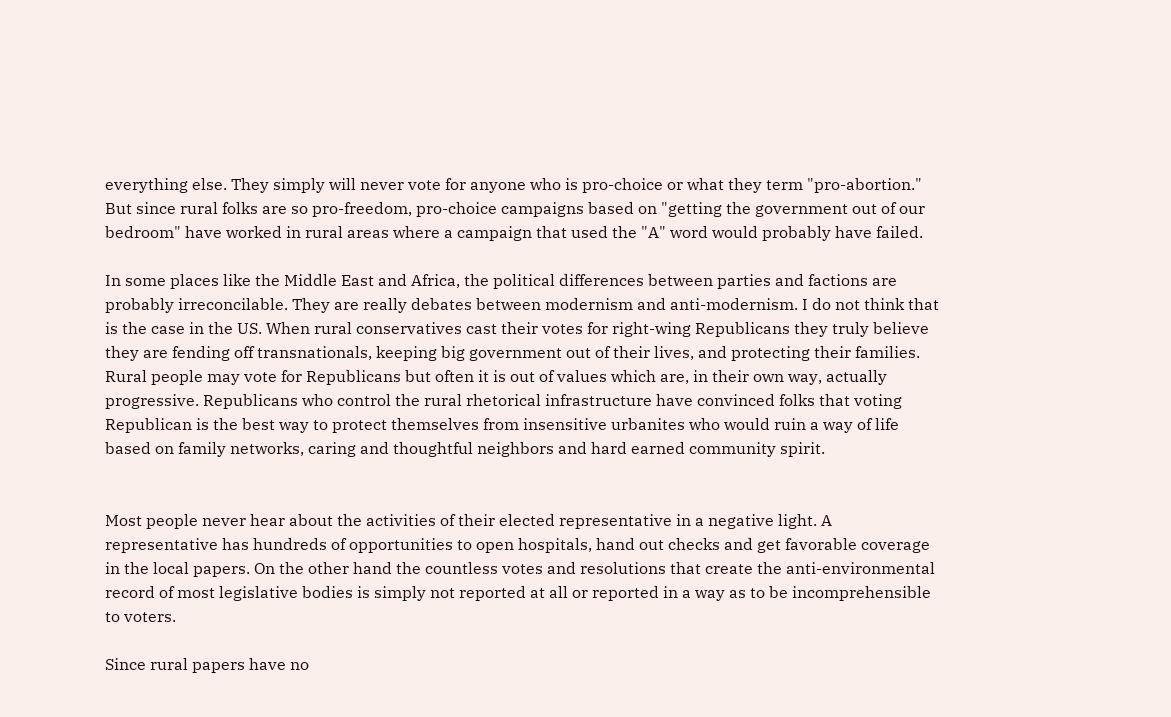everything else. They simply will never vote for anyone who is pro-choice or what they term "pro-abortion." But since rural folks are so pro-freedom, pro-choice campaigns based on "getting the government out of our bedroom" have worked in rural areas where a campaign that used the "A" word would probably have failed.

In some places like the Middle East and Africa, the political differences between parties and factions are probably irreconcilable. They are really debates between modernism and anti-modernism. I do not think that is the case in the US. When rural conservatives cast their votes for right-wing Republicans they truly believe they are fending off transnationals, keeping big government out of their lives, and protecting their families. Rural people may vote for Republicans but often it is out of values which are, in their own way, actually progressive. Republicans who control the rural rhetorical infrastructure have convinced folks that voting Republican is the best way to protect themselves from insensitive urbanites who would ruin a way of life based on family networks, caring and thoughtful neighbors and hard earned community spirit.


Most people never hear about the activities of their elected representative in a negative light. A representative has hundreds of opportunities to open hospitals, hand out checks and get favorable coverage in the local papers. On the other hand the countless votes and resolutions that create the anti-environmental record of most legislative bodies is simply not reported at all or reported in a way as to be incomprehensible to voters.

Since rural papers have no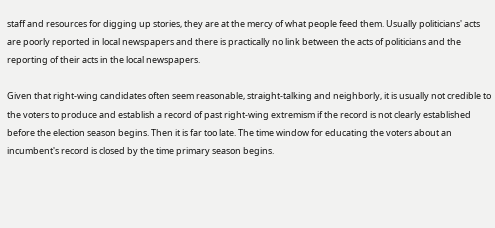staff and resources for digging up stories, they are at the mercy of what people feed them. Usually politicians' acts are poorly reported in local newspapers and there is practically no link between the acts of politicians and the reporting of their acts in the local newspapers.

Given that right-wing candidates often seem reasonable, straight-talking and neighborly, it is usually not credible to the voters to produce and establish a record of past right-wing extremism if the record is not clearly established before the election season begins. Then it is far too late. The time window for educating the voters about an incumbent's record is closed by the time primary season begins.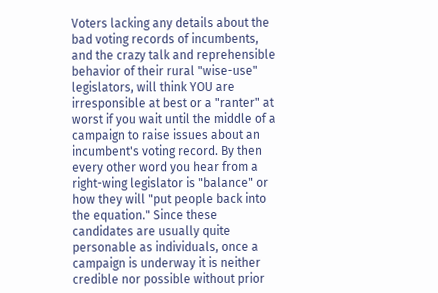Voters lacking any details about the bad voting records of incumbents, and the crazy talk and reprehensible behavior of their rural "wise-use" legislators, will think YOU are irresponsible at best or a "ranter" at worst if you wait until the middle of a campaign to raise issues about an incumbent's voting record. By then every other word you hear from a right-wing legislator is "balance" or how they will "put people back into the equation." Since these candidates are usually quite personable as individuals, once a campaign is underway it is neither credible nor possible without prior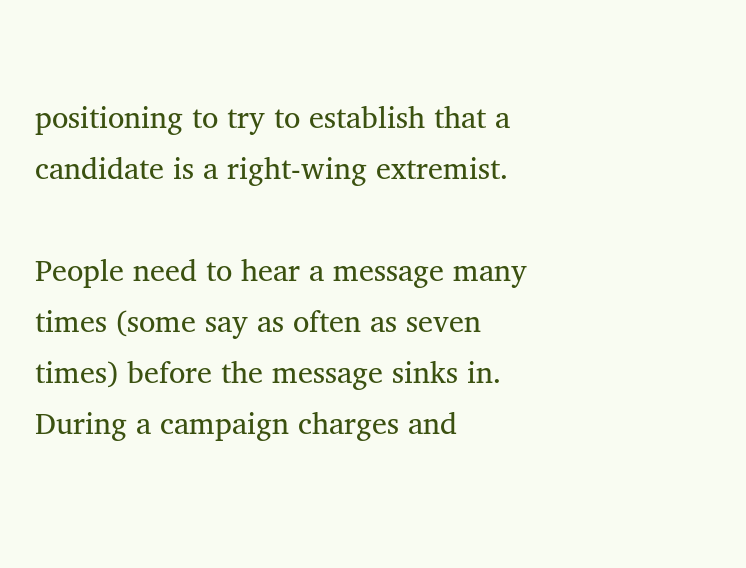positioning to try to establish that a candidate is a right-wing extremist.

People need to hear a message many times (some say as often as seven times) before the message sinks in. During a campaign charges and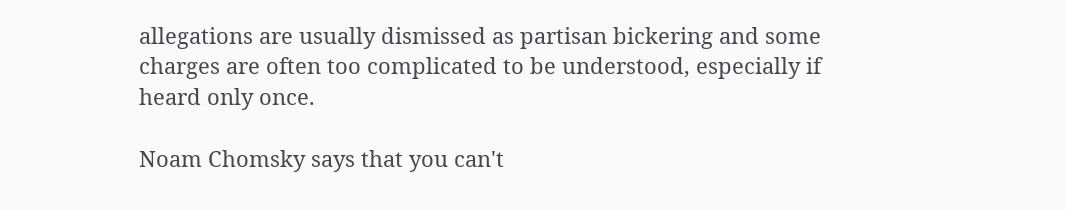allegations are usually dismissed as partisan bickering and some charges are often too complicated to be understood, especially if heard only once.

Noam Chomsky says that you can't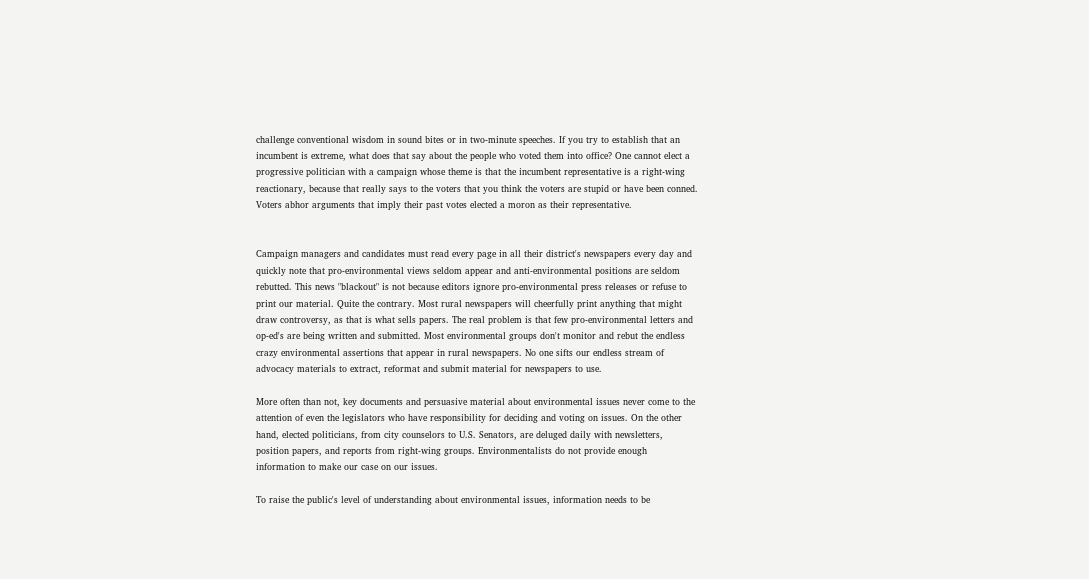challenge conventional wisdom in sound bites or in two-minute speeches. If you try to establish that an incumbent is extreme, what does that say about the people who voted them into office? One cannot elect a progressive politician with a campaign whose theme is that the incumbent representative is a right-wing reactionary, because that really says to the voters that you think the voters are stupid or have been conned. Voters abhor arguments that imply their past votes elected a moron as their representative.


Campaign managers and candidates must read every page in all their district's newspapers every day and quickly note that pro-environmental views seldom appear and anti-environmental positions are seldom rebutted. This news "blackout" is not because editors ignore pro-environmental press releases or refuse to print our material. Quite the contrary. Most rural newspapers will cheerfully print anything that might draw controversy, as that is what sells papers. The real problem is that few pro-environmental letters and op-ed's are being written and submitted. Most environmental groups don't monitor and rebut the endless crazy environmental assertions that appear in rural newspapers. No one sifts our endless stream of advocacy materials to extract, reformat and submit material for newspapers to use.

More often than not, key documents and persuasive material about environmental issues never come to the attention of even the legislators who have responsibility for deciding and voting on issues. On the other hand, elected politicians, from city counselors to U.S. Senators, are deluged daily with newsletters, position papers, and reports from right-wing groups. Environmentalists do not provide enough information to make our case on our issues.

To raise the public's level of understanding about environmental issues, information needs to be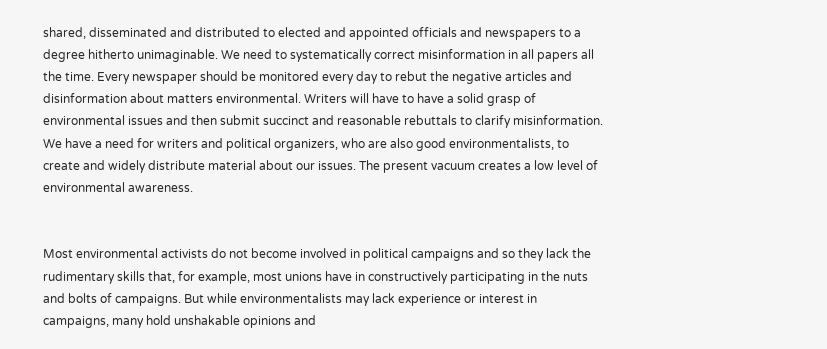shared, disseminated and distributed to elected and appointed officials and newspapers to a degree hitherto unimaginable. We need to systematically correct misinformation in all papers all the time. Every newspaper should be monitored every day to rebut the negative articles and disinformation about matters environmental. Writers will have to have a solid grasp of environmental issues and then submit succinct and reasonable rebuttals to clarify misinformation. We have a need for writers and political organizers, who are also good environmentalists, to create and widely distribute material about our issues. The present vacuum creates a low level of environmental awareness.


Most environmental activists do not become involved in political campaigns and so they lack the rudimentary skills that, for example, most unions have in constructively participating in the nuts and bolts of campaigns. But while environmentalists may lack experience or interest in campaigns, many hold unshakable opinions and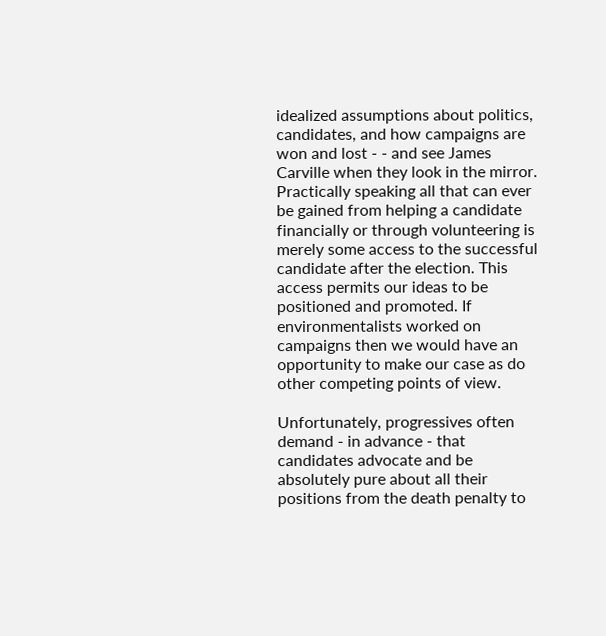idealized assumptions about politics, candidates, and how campaigns are won and lost - - and see James Carville when they look in the mirror. Practically speaking all that can ever be gained from helping a candidate financially or through volunteering is merely some access to the successful candidate after the election. This access permits our ideas to be positioned and promoted. If environmentalists worked on campaigns then we would have an opportunity to make our case as do other competing points of view.

Unfortunately, progressives often demand - in advance - that candidates advocate and be absolutely pure about all their positions from the death penalty to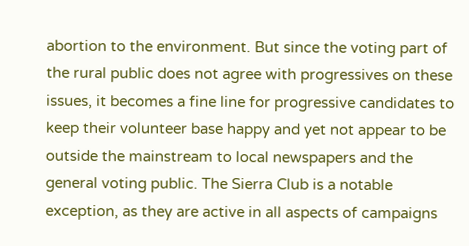abortion to the environment. But since the voting part of the rural public does not agree with progressives on these issues, it becomes a fine line for progressive candidates to keep their volunteer base happy and yet not appear to be outside the mainstream to local newspapers and the general voting public. The Sierra Club is a notable exception, as they are active in all aspects of campaigns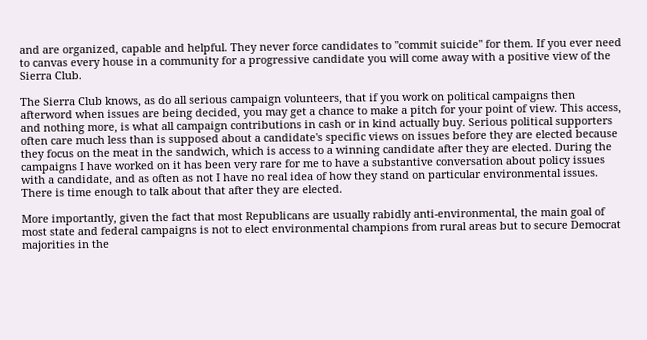and are organized, capable and helpful. They never force candidates to "commit suicide" for them. If you ever need to canvas every house in a community for a progressive candidate you will come away with a positive view of the Sierra Club.

The Sierra Club knows, as do all serious campaign volunteers, that if you work on political campaigns then afterword when issues are being decided, you may get a chance to make a pitch for your point of view. This access, and nothing more, is what all campaign contributions in cash or in kind actually buy. Serious political supporters often care much less than is supposed about a candidate's specific views on issues before they are elected because they focus on the meat in the sandwich, which is access to a winning candidate after they are elected. During the campaigns I have worked on it has been very rare for me to have a substantive conversation about policy issues with a candidate, and as often as not I have no real idea of how they stand on particular environmental issues. There is time enough to talk about that after they are elected.

More importantly, given the fact that most Republicans are usually rabidly anti-environmental, the main goal of most state and federal campaigns is not to elect environmental champions from rural areas but to secure Democrat majorities in the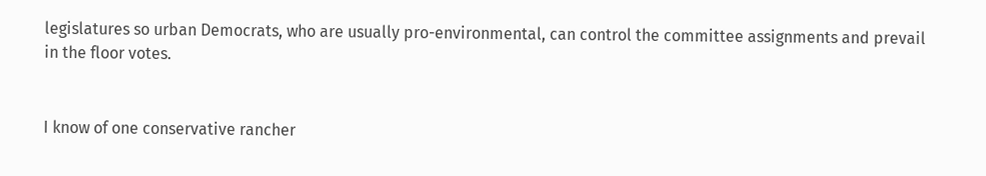legislatures so urban Democrats, who are usually pro-environmental, can control the committee assignments and prevail in the floor votes.


I know of one conservative rancher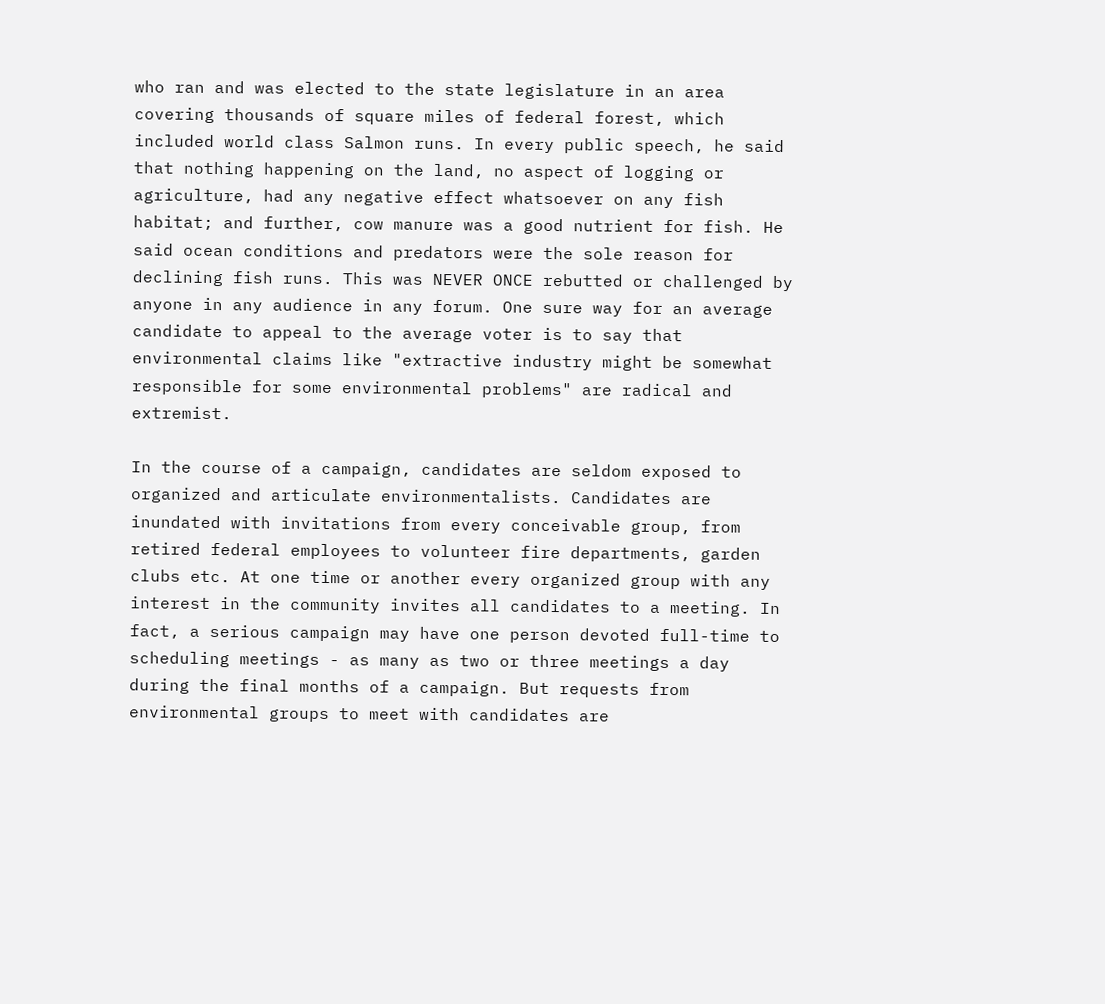who ran and was elected to the state legislature in an area covering thousands of square miles of federal forest, which included world class Salmon runs. In every public speech, he said that nothing happening on the land, no aspect of logging or agriculture, had any negative effect whatsoever on any fish habitat; and further, cow manure was a good nutrient for fish. He said ocean conditions and predators were the sole reason for declining fish runs. This was NEVER ONCE rebutted or challenged by anyone in any audience in any forum. One sure way for an average candidate to appeal to the average voter is to say that environmental claims like "extractive industry might be somewhat responsible for some environmental problems" are radical and extremist.

In the course of a campaign, candidates are seldom exposed to organized and articulate environmentalists. Candidates are inundated with invitations from every conceivable group, from retired federal employees to volunteer fire departments, garden clubs etc. At one time or another every organized group with any interest in the community invites all candidates to a meeting. In fact, a serious campaign may have one person devoted full-time to scheduling meetings - as many as two or three meetings a day during the final months of a campaign. But requests from environmental groups to meet with candidates are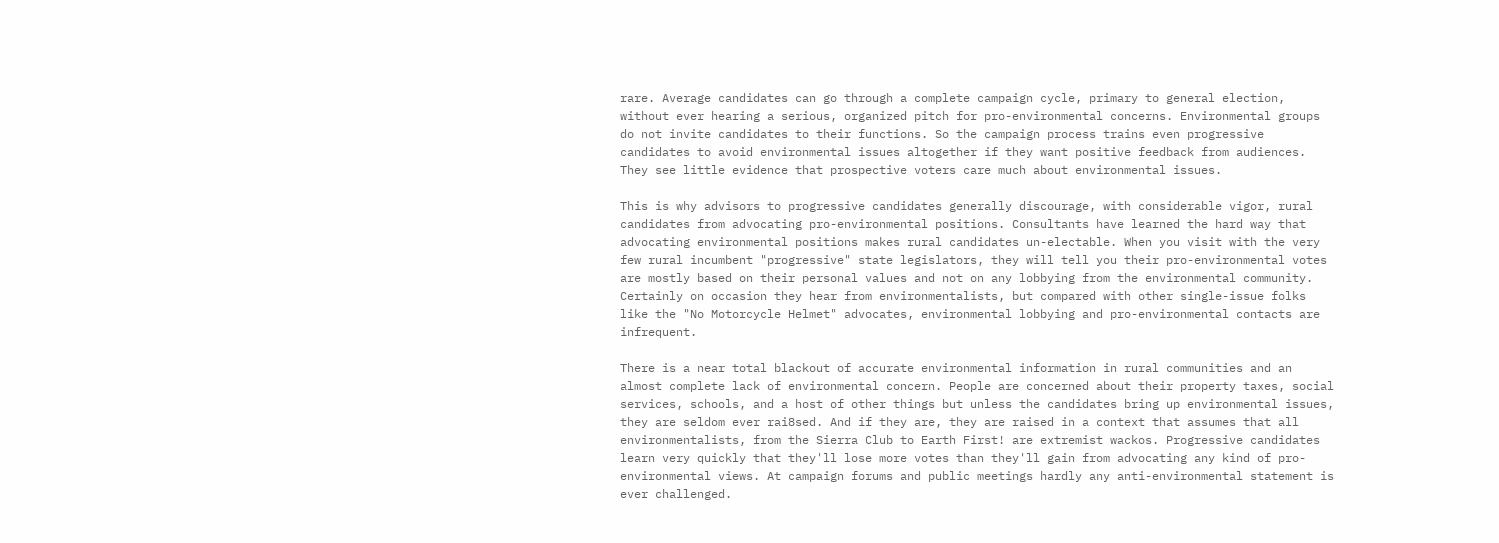rare. Average candidates can go through a complete campaign cycle, primary to general election, without ever hearing a serious, organized pitch for pro-environmental concerns. Environmental groups do not invite candidates to their functions. So the campaign process trains even progressive candidates to avoid environmental issues altogether if they want positive feedback from audiences. They see little evidence that prospective voters care much about environmental issues.

This is why advisors to progressive candidates generally discourage, with considerable vigor, rural candidates from advocating pro-environmental positions. Consultants have learned the hard way that advocating environmental positions makes rural candidates un-electable. When you visit with the very few rural incumbent "progressive" state legislators, they will tell you their pro-environmental votes are mostly based on their personal values and not on any lobbying from the environmental community. Certainly on occasion they hear from environmentalists, but compared with other single-issue folks like the "No Motorcycle Helmet" advocates, environmental lobbying and pro-environmental contacts are infrequent.

There is a near total blackout of accurate environmental information in rural communities and an almost complete lack of environmental concern. People are concerned about their property taxes, social services, schools, and a host of other things but unless the candidates bring up environmental issues, they are seldom ever rai8sed. And if they are, they are raised in a context that assumes that all environmentalists, from the Sierra Club to Earth First! are extremist wackos. Progressive candidates learn very quickly that they'll lose more votes than they'll gain from advocating any kind of pro-environmental views. At campaign forums and public meetings hardly any anti-environmental statement is ever challenged.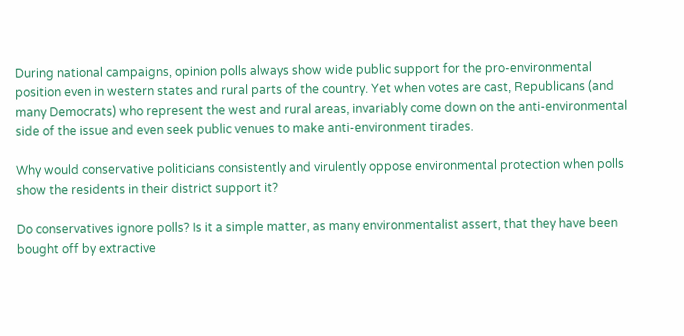During national campaigns, opinion polls always show wide public support for the pro-environmental position even in western states and rural parts of the country. Yet when votes are cast, Republicans (and many Democrats) who represent the west and rural areas, invariably come down on the anti-environmental side of the issue and even seek public venues to make anti-environment tirades.

Why would conservative politicians consistently and virulently oppose environmental protection when polls show the residents in their district support it?

Do conservatives ignore polls? Is it a simple matter, as many environmentalist assert, that they have been bought off by extractive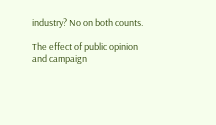industry? No on both counts.

The effect of public opinion and campaign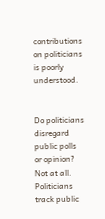contributions on politicians is poorly understood.


Do politicians disregard public polls or opinion? Not at all. Politicians track public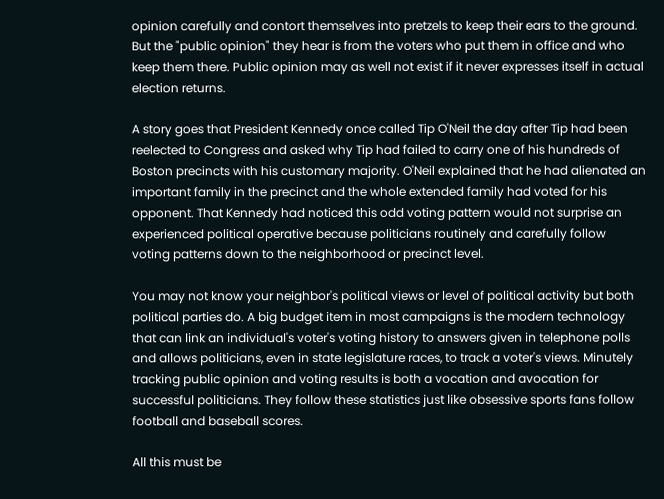opinion carefully and contort themselves into pretzels to keep their ears to the ground. But the "public opinion" they hear is from the voters who put them in office and who keep them there. Public opinion may as well not exist if it never expresses itself in actual election returns.

A story goes that President Kennedy once called Tip O'Neil the day after Tip had been reelected to Congress and asked why Tip had failed to carry one of his hundreds of Boston precincts with his customary majority. O'Neil explained that he had alienated an important family in the precinct and the whole extended family had voted for his opponent. That Kennedy had noticed this odd voting pattern would not surprise an experienced political operative because politicians routinely and carefully follow voting patterns down to the neighborhood or precinct level.

You may not know your neighbor's political views or level of political activity but both political parties do. A big budget item in most campaigns is the modern technology that can link an individual's voter's voting history to answers given in telephone polls and allows politicians, even in state legislature races, to track a voter's views. Minutely tracking public opinion and voting results is both a vocation and avocation for successful politicians. They follow these statistics just like obsessive sports fans follow football and baseball scores.

All this must be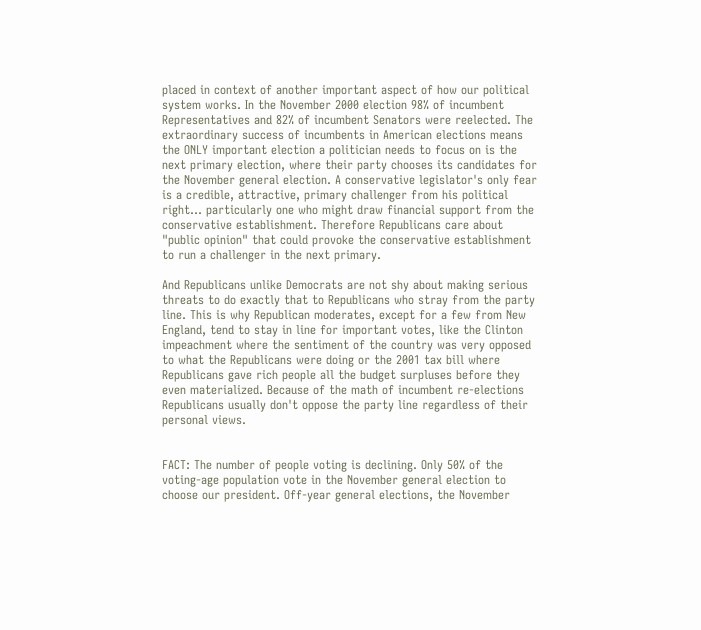placed in context of another important aspect of how our political system works. In the November 2000 election 98% of incumbent Representatives and 82% of incumbent Senators were reelected. The extraordinary success of incumbents in American elections means the ONLY important election a politician needs to focus on is the next primary election, where their party chooses its candidates for the November general election. A conservative legislator's only fear is a credible, attractive, primary challenger from his political right... particularly one who might draw financial support from the conservative establishment. Therefore Republicans care about "public opinion" that could provoke the conservative establishment to run a challenger in the next primary.

And Republicans unlike Democrats are not shy about making serious threats to do exactly that to Republicans who stray from the party line. This is why Republican moderates, except for a few from New England, tend to stay in line for important votes, like the Clinton impeachment where the sentiment of the country was very opposed to what the Republicans were doing or the 2001 tax bill where Republicans gave rich people all the budget surpluses before they even materialized. Because of the math of incumbent re-elections Republicans usually don't oppose the party line regardless of their personal views.


FACT: The number of people voting is declining. Only 50% of the voting-age population vote in the November general election to choose our president. Off-year general elections, the November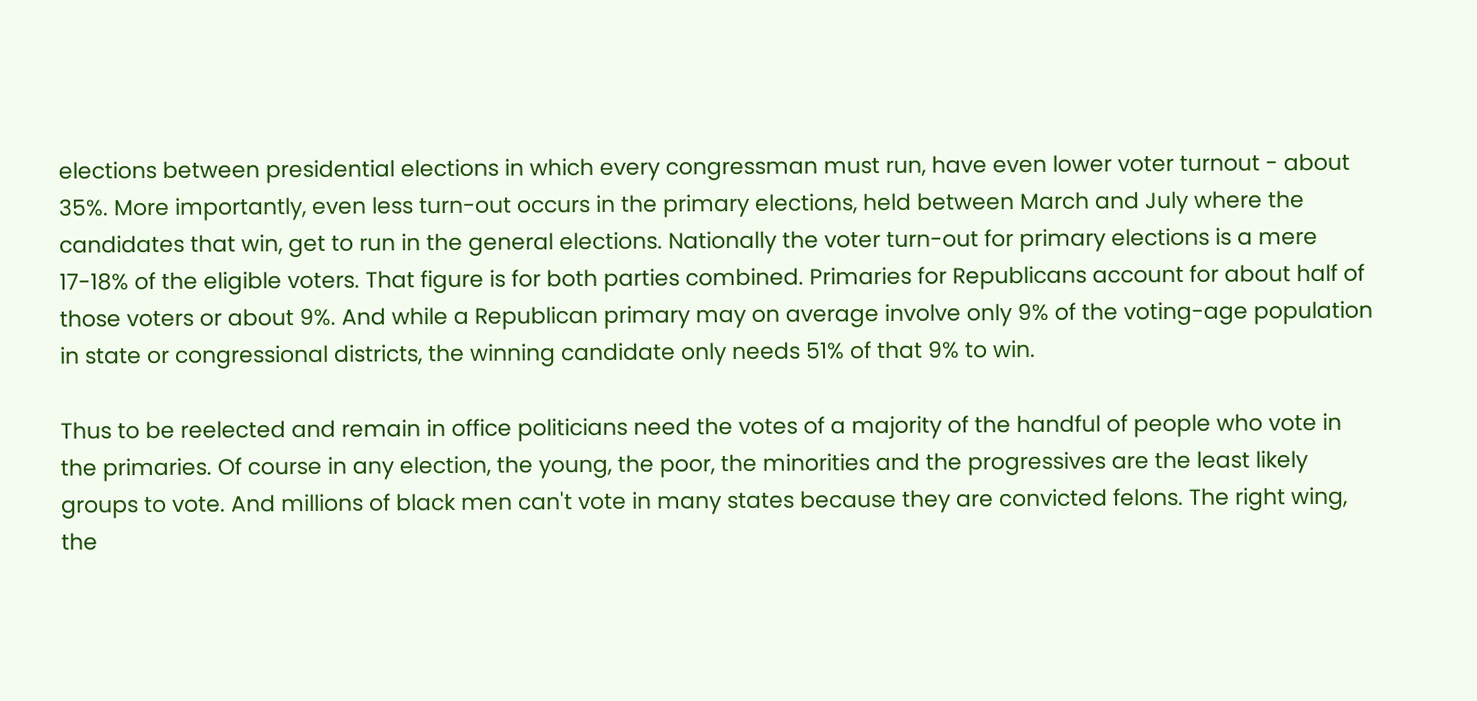elections between presidential elections in which every congressman must run, have even lower voter turnout - about 35%. More importantly, even less turn-out occurs in the primary elections, held between March and July where the candidates that win, get to run in the general elections. Nationally the voter turn-out for primary elections is a mere 17-18% of the eligible voters. That figure is for both parties combined. Primaries for Republicans account for about half of those voters or about 9%. And while a Republican primary may on average involve only 9% of the voting-age population in state or congressional districts, the winning candidate only needs 51% of that 9% to win.

Thus to be reelected and remain in office politicians need the votes of a majority of the handful of people who vote in the primaries. Of course in any election, the young, the poor, the minorities and the progressives are the least likely groups to vote. And millions of black men can't vote in many states because they are convicted felons. The right wing, the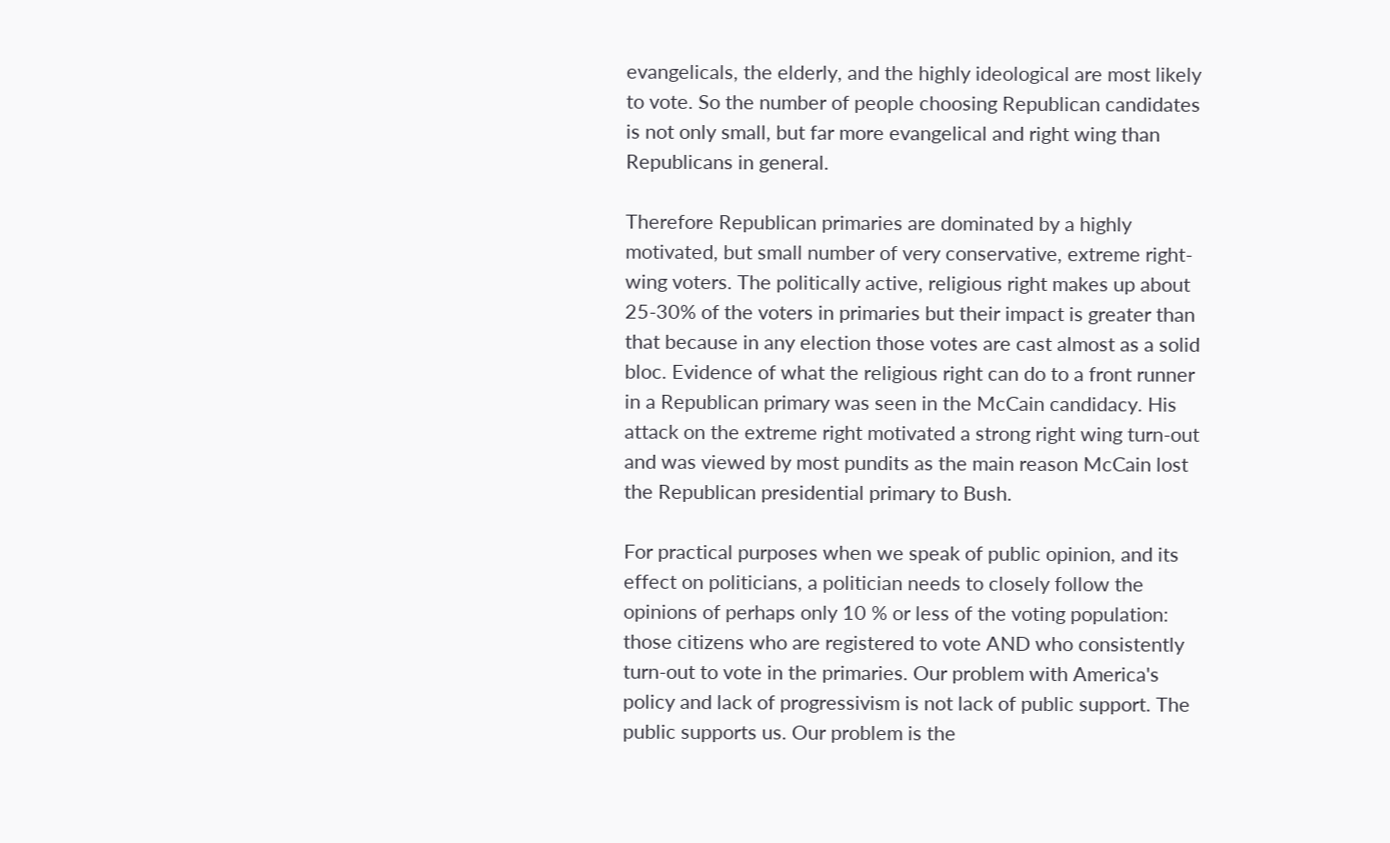evangelicals, the elderly, and the highly ideological are most likely to vote. So the number of people choosing Republican candidates is not only small, but far more evangelical and right wing than Republicans in general.

Therefore Republican primaries are dominated by a highly motivated, but small number of very conservative, extreme right-wing voters. The politically active, religious right makes up about 25-30% of the voters in primaries but their impact is greater than that because in any election those votes are cast almost as a solid bloc. Evidence of what the religious right can do to a front runner in a Republican primary was seen in the McCain candidacy. His attack on the extreme right motivated a strong right wing turn-out and was viewed by most pundits as the main reason McCain lost the Republican presidential primary to Bush.

For practical purposes when we speak of public opinion, and its effect on politicians, a politician needs to closely follow the opinions of perhaps only 10 % or less of the voting population: those citizens who are registered to vote AND who consistently turn-out to vote in the primaries. Our problem with America's policy and lack of progressivism is not lack of public support. The public supports us. Our problem is the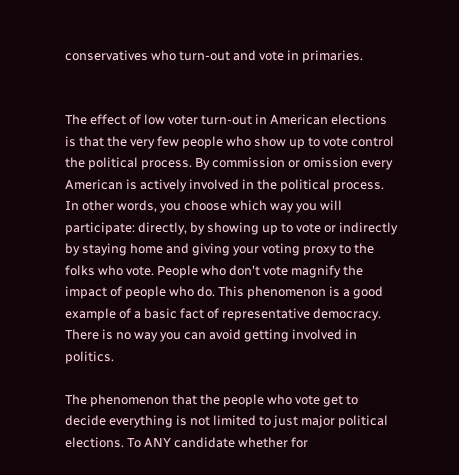conservatives who turn-out and vote in primaries.


The effect of low voter turn-out in American elections is that the very few people who show up to vote control the political process. By commission or omission every American is actively involved in the political process. In other words, you choose which way you will participate: directly, by showing up to vote or indirectly by staying home and giving your voting proxy to the folks who vote. People who don't vote magnify the impact of people who do. This phenomenon is a good example of a basic fact of representative democracy. There is no way you can avoid getting involved in politics.

The phenomenon that the people who vote get to decide everything is not limited to just major political elections. To ANY candidate whether for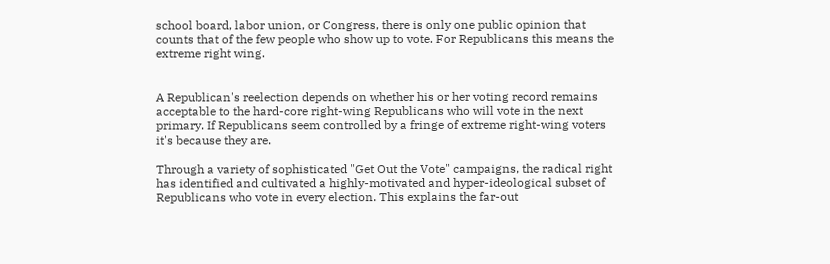school board, labor union, or Congress, there is only one public opinion that counts that of the few people who show up to vote. For Republicans this means the extreme right wing.


A Republican's reelection depends on whether his or her voting record remains acceptable to the hard-core right-wing Republicans who will vote in the next primary. If Republicans seem controlled by a fringe of extreme right-wing voters it's because they are.

Through a variety of sophisticated "Get Out the Vote" campaigns, the radical right has identified and cultivated a highly-motivated and hyper-ideological subset of Republicans who vote in every election. This explains the far-out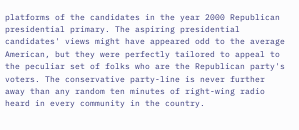platforms of the candidates in the year 2000 Republican presidential primary. The aspiring presidential candidates' views might have appeared odd to the average American, but they were perfectly tailored to appeal to the peculiar set of folks who are the Republican party's voters. The conservative party-line is never further away than any random ten minutes of right-wing radio heard in every community in the country.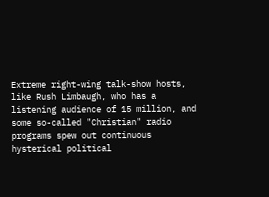Extreme right-wing talk-show hosts, like Rush Limbaugh, who has a listening audience of 15 million, and some so-called "Christian" radio programs spew out continuous hysterical political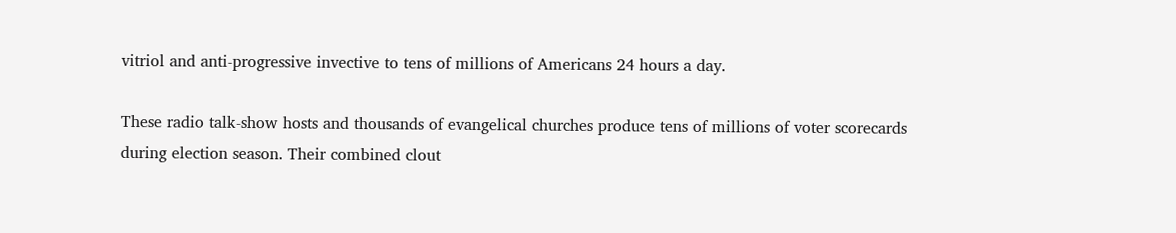vitriol and anti-progressive invective to tens of millions of Americans 24 hours a day.

These radio talk-show hosts and thousands of evangelical churches produce tens of millions of voter scorecards during election season. Their combined clout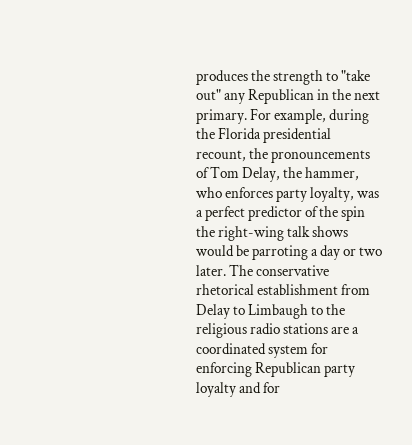produces the strength to "take out" any Republican in the next primary. For example, during the Florida presidential recount, the pronouncements of Tom Delay, the hammer, who enforces party loyalty, was a perfect predictor of the spin the right-wing talk shows would be parroting a day or two later. The conservative rhetorical establishment from Delay to Limbaugh to the religious radio stations are a coordinated system for enforcing Republican party loyalty and for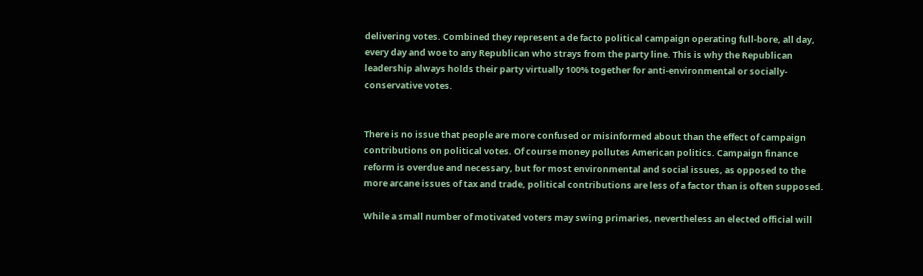delivering votes. Combined they represent a de facto political campaign operating full-bore, all day, every day and woe to any Republican who strays from the party line. This is why the Republican leadership always holds their party virtually 100% together for anti-environmental or socially-conservative votes.


There is no issue that people are more confused or misinformed about than the effect of campaign contributions on political votes. Of course money pollutes American politics. Campaign finance reform is overdue and necessary, but for most environmental and social issues, as opposed to the more arcane issues of tax and trade, political contributions are less of a factor than is often supposed.

While a small number of motivated voters may swing primaries, nevertheless an elected official will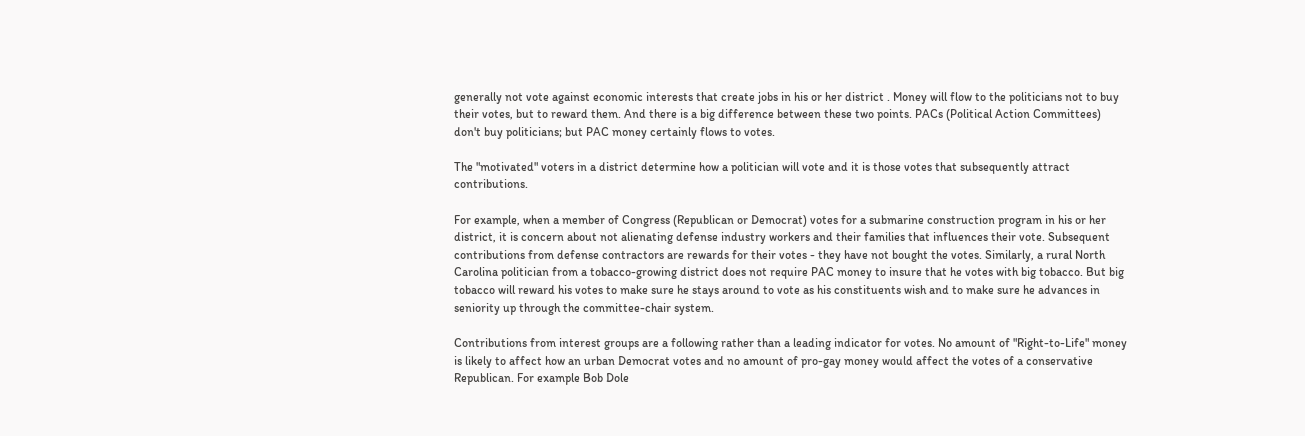generally not vote against economic interests that create jobs in his or her district . Money will flow to the politicians not to buy their votes, but to reward them. And there is a big difference between these two points. PACs (Political Action Committees) don't buy politicians; but PAC money certainly flows to votes.

The "motivated" voters in a district determine how a politician will vote and it is those votes that subsequently attract contributions.

For example, when a member of Congress (Republican or Democrat) votes for a submarine construction program in his or her district, it is concern about not alienating defense industry workers and their families that influences their vote. Subsequent contributions from defense contractors are rewards for their votes - they have not bought the votes. Similarly, a rural North Carolina politician from a tobacco-growing district does not require PAC money to insure that he votes with big tobacco. But big tobacco will reward his votes to make sure he stays around to vote as his constituents wish and to make sure he advances in seniority up through the committee-chair system.

Contributions from interest groups are a following rather than a leading indicator for votes. No amount of "Right-to-Life" money is likely to affect how an urban Democrat votes and no amount of pro-gay money would affect the votes of a conservative Republican. For example Bob Dole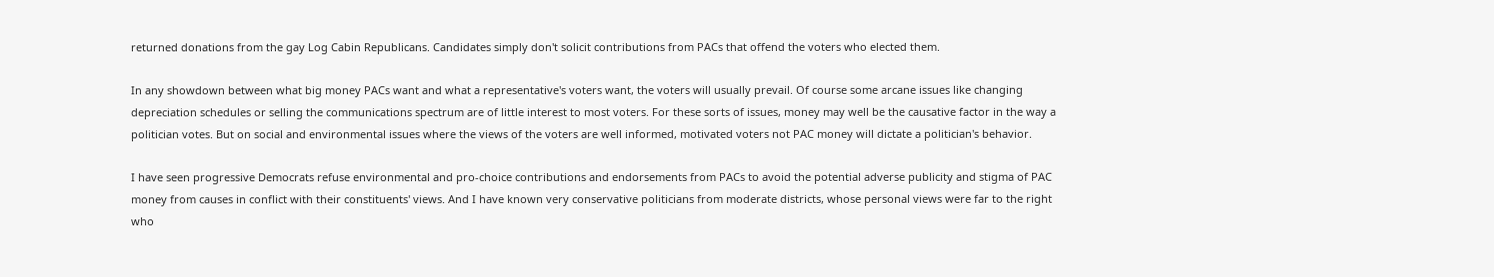returned donations from the gay Log Cabin Republicans. Candidates simply don't solicit contributions from PACs that offend the voters who elected them.

In any showdown between what big money PACs want and what a representative's voters want, the voters will usually prevail. Of course some arcane issues like changing depreciation schedules or selling the communications spectrum are of little interest to most voters. For these sorts of issues, money may well be the causative factor in the way a politician votes. But on social and environmental issues where the views of the voters are well informed, motivated voters not PAC money will dictate a politician's behavior.

I have seen progressive Democrats refuse environmental and pro-choice contributions and endorsements from PACs to avoid the potential adverse publicity and stigma of PAC money from causes in conflict with their constituents' views. And I have known very conservative politicians from moderate districts, whose personal views were far to the right who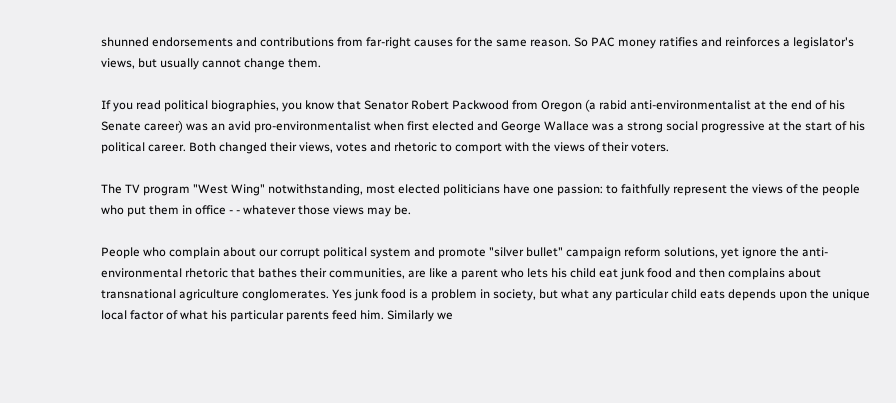shunned endorsements and contributions from far-right causes for the same reason. So PAC money ratifies and reinforces a legislator's views, but usually cannot change them.

If you read political biographies, you know that Senator Robert Packwood from Oregon (a rabid anti-environmentalist at the end of his Senate career) was an avid pro-environmentalist when first elected and George Wallace was a strong social progressive at the start of his political career. Both changed their views, votes and rhetoric to comport with the views of their voters.

The TV program "West Wing" notwithstanding, most elected politicians have one passion: to faithfully represent the views of the people who put them in office - - whatever those views may be.

People who complain about our corrupt political system and promote "silver bullet" campaign reform solutions, yet ignore the anti-environmental rhetoric that bathes their communities, are like a parent who lets his child eat junk food and then complains about transnational agriculture conglomerates. Yes junk food is a problem in society, but what any particular child eats depends upon the unique local factor of what his particular parents feed him. Similarly we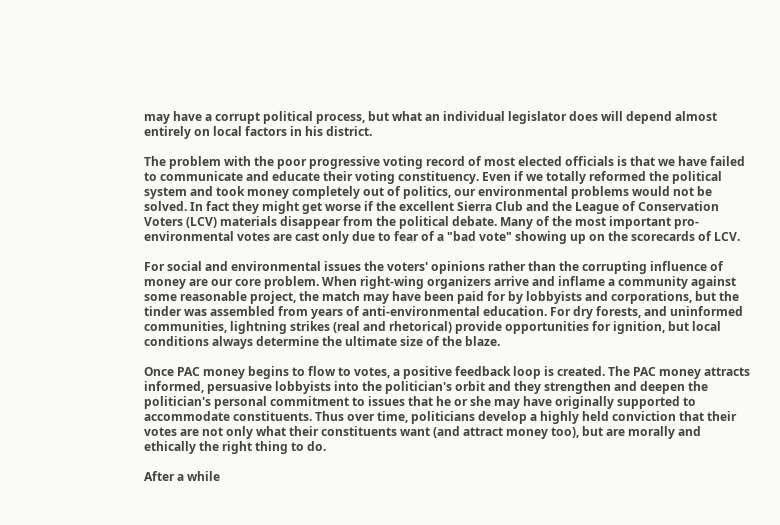may have a corrupt political process, but what an individual legislator does will depend almost entirely on local factors in his district.

The problem with the poor progressive voting record of most elected officials is that we have failed to communicate and educate their voting constituency. Even if we totally reformed the political system and took money completely out of politics, our environmental problems would not be solved. In fact they might get worse if the excellent Sierra Club and the League of Conservation Voters (LCV) materials disappear from the political debate. Many of the most important pro-environmental votes are cast only due to fear of a "bad vote" showing up on the scorecards of LCV.

For social and environmental issues the voters' opinions rather than the corrupting influence of money are our core problem. When right-wing organizers arrive and inflame a community against some reasonable project, the match may have been paid for by lobbyists and corporations, but the tinder was assembled from years of anti-environmental education. For dry forests, and uninformed communities, lightning strikes (real and rhetorical) provide opportunities for ignition, but local conditions always determine the ultimate size of the blaze.

Once PAC money begins to flow to votes, a positive feedback loop is created. The PAC money attracts informed, persuasive lobbyists into the politician's orbit and they strengthen and deepen the politician's personal commitment to issues that he or she may have originally supported to accommodate constituents. Thus over time, politicians develop a highly held conviction that their votes are not only what their constituents want (and attract money too), but are morally and ethically the right thing to do.

After a while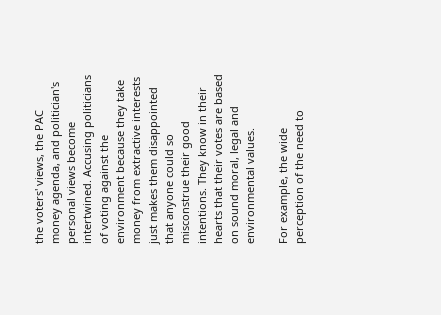the voters' views, the PAC money agenda, and politician's personal views become intertwined. Accusing politicians of voting against the environment because they take money from extractive interests just makes them disappointed that anyone could so misconstrue their good intentions. They know in their hearts that their votes are based on sound moral, legal and environmental values.

For example, the wide perception of the need to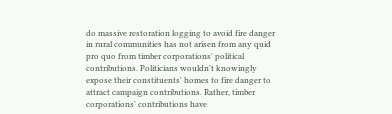do massive restoration logging to avoid fire danger in rural communities has not arisen from any quid pro quo from timber corporations' political contributions. Politicians wouldn't knowingly expose their constituents' homes to fire danger to attract campaign contributions. Rather, timber corporations' contributions have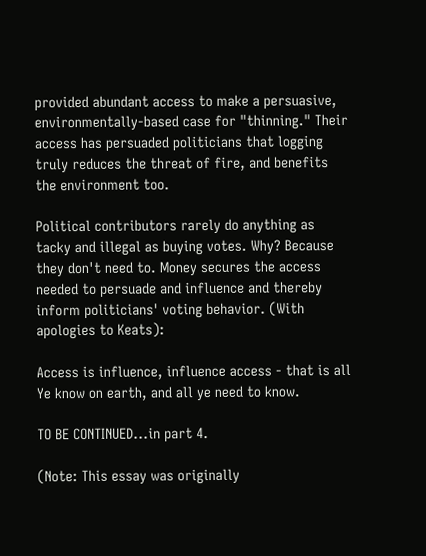provided abundant access to make a persuasive, environmentally-based case for "thinning." Their access has persuaded politicians that logging truly reduces the threat of fire, and benefits the environment too.

Political contributors rarely do anything as tacky and illegal as buying votes. Why? Because they don't need to. Money secures the access needed to persuade and influence and thereby inform politicians' voting behavior. (With apologies to Keats):

Access is influence, influence access - that is all
Ye know on earth, and all ye need to know.

TO BE CONTINUED...in part 4.

(Note: This essay was originally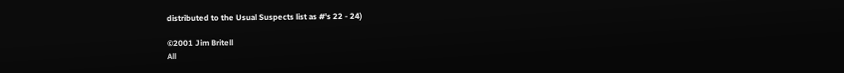distributed to the Usual Suspects list as #'s 22 - 24)

©2001 Jim Britell
All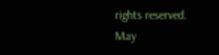rights reserved.
May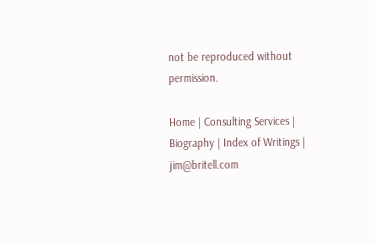not be reproduced without permission.

Home | Consulting Services | Biography | Index of Writings | jim@britell.com